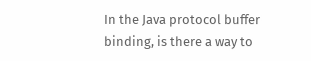In the Java protocol buffer binding, is there a way to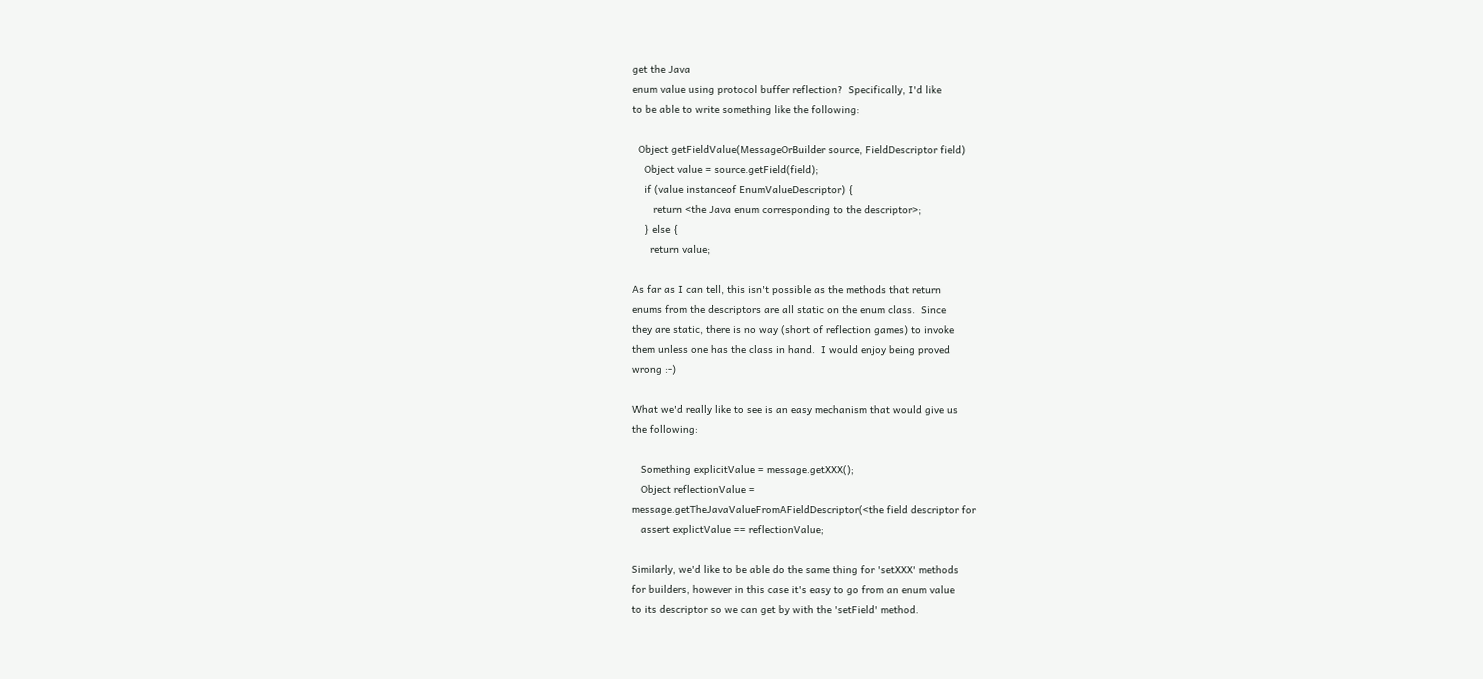get the Java
enum value using protocol buffer reflection?  Specifically, I'd like
to be able to write something like the following:

  Object getFieldValue(MessageOrBuilder source, FieldDescriptor field)
    Object value = source.getField(field);
    if (value instanceof EnumValueDescriptor) {
       return <the Java enum corresponding to the descriptor>;
    } else {
      return value;

As far as I can tell, this isn't possible as the methods that return
enums from the descriptors are all static on the enum class.  Since
they are static, there is no way (short of reflection games) to invoke
them unless one has the class in hand.  I would enjoy being proved
wrong :-)

What we'd really like to see is an easy mechanism that would give us
the following:

   Something explicitValue = message.getXXX();
   Object reflectionValue =
message.getTheJavaValueFromAFieldDescriptor(<the field descriptor for
   assert explictValue == reflectionValue;

Similarly, we'd like to be able do the same thing for 'setXXX' methods
for builders, however in this case it's easy to go from an enum value
to its descriptor so we can get by with the 'setField' method.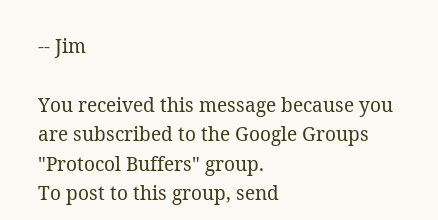-- Jim

You received this message because you are subscribed to the Google Groups
"Protocol Buffers" group.
To post to this group, send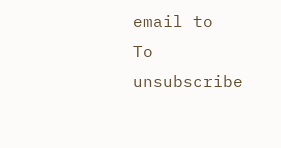email to
To unsubscribe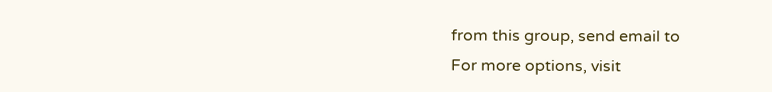from this group, send email to
For more options, visit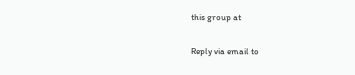this group at

Reply via email to